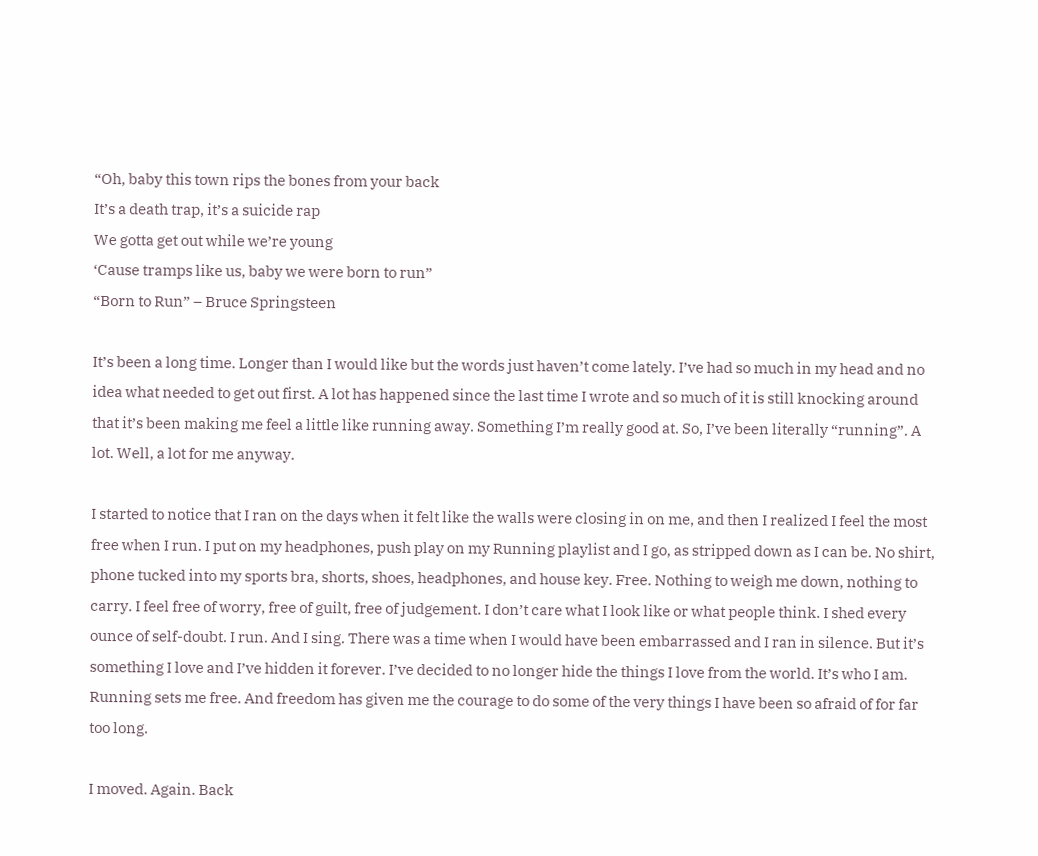“Oh, baby this town rips the bones from your back
It’s a death trap, it’s a suicide rap
We gotta get out while we’re young
‘Cause tramps like us, baby we were born to run”
“Born to Run” – Bruce Springsteen

It’s been a long time. Longer than I would like but the words just haven’t come lately. I’ve had so much in my head and no idea what needed to get out first. A lot has happened since the last time I wrote and so much of it is still knocking around that it’s been making me feel a little like running away. Something I’m really good at. So, I’ve been literally “running”. A lot. Well, a lot for me anyway.

I started to notice that I ran on the days when it felt like the walls were closing in on me, and then I realized I feel the most free when I run. I put on my headphones, push play on my Running playlist and I go, as stripped down as I can be. No shirt, phone tucked into my sports bra, shorts, shoes, headphones, and house key. Free. Nothing to weigh me down, nothing to carry. I feel free of worry, free of guilt, free of judgement. I don’t care what I look like or what people think. I shed every ounce of self-doubt. I run. And I sing. There was a time when I would have been embarrassed and I ran in silence. But it’s something I love and I’ve hidden it forever. I’ve decided to no longer hide the things I love from the world. It’s who I am. Running sets me free. And freedom has given me the courage to do some of the very things I have been so afraid of for far too long.

I moved. Again. Back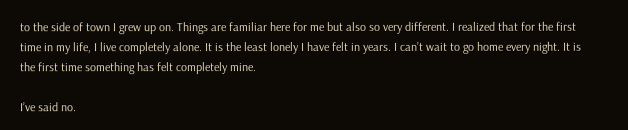to the side of town I grew up on. Things are familiar here for me but also so very different. I realized that for the first time in my life, I live completely alone. It is the least lonely I have felt in years. I can’t wait to go home every night. It is the first time something has felt completely mine.

I’ve said no.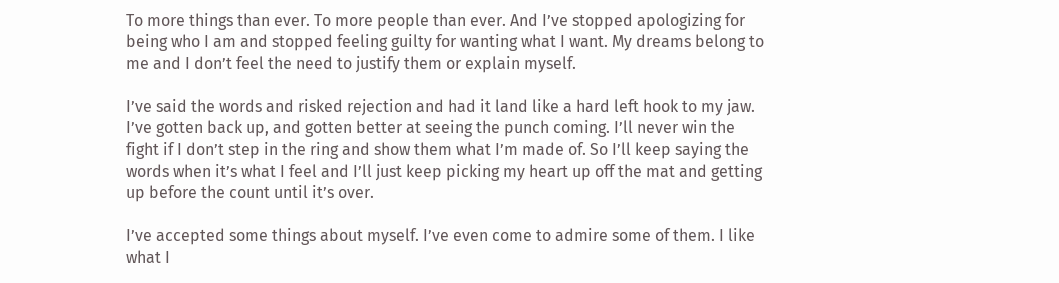To more things than ever. To more people than ever. And I’ve stopped apologizing for being who I am and stopped feeling guilty for wanting what I want. My dreams belong to me and I don’t feel the need to justify them or explain myself.

I’ve said the words and risked rejection and had it land like a hard left hook to my jaw. I’ve gotten back up, and gotten better at seeing the punch coming. I’ll never win the fight if I don’t step in the ring and show them what I’m made of. So I’ll keep saying the words when it’s what I feel and I’ll just keep picking my heart up off the mat and getting up before the count until it’s over.

I’ve accepted some things about myself. I’ve even come to admire some of them. I like what I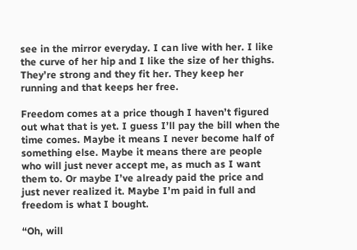see in the mirror everyday. I can live with her. I like the curve of her hip and I like the size of her thighs. They’re strong and they fit her. They keep her running and that keeps her free.

Freedom comes at a price though I haven’t figured out what that is yet. I guess I’ll pay the bill when the time comes. Maybe it means I never become half of something else. Maybe it means there are people who will just never accept me, as much as I want them to. Or maybe I’ve already paid the price and just never realized it. Maybe I’m paid in full and freedom is what I bought.

“Oh, will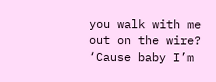you walk with me out on the wire?
‘Cause baby I’m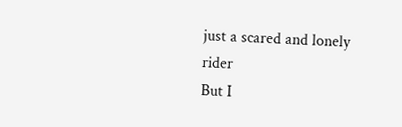just a scared and lonely rider
But I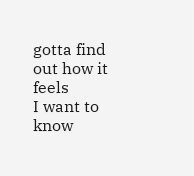gotta find out how it feels
I want to know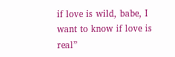if love is wild, babe, I want to know if love is real”